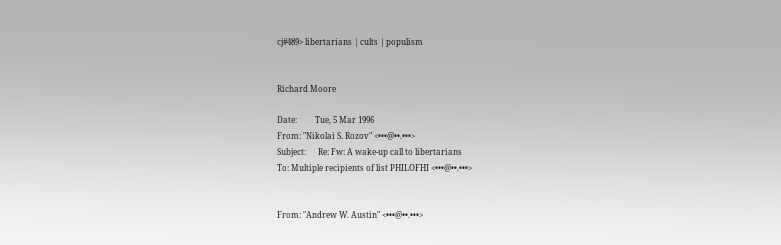cj#489> libertarians | cults | populism


Richard Moore

Date:         Tue, 5 Mar 1996
From: "Nikolai S. Rozov" <•••@••.•••>
Subject:      Re: Fw: A wake-up call to libertarians
To: Multiple recipients of list PHILOFHI <•••@••.•••>


From: "Andrew W. Austin" <•••@••.•••>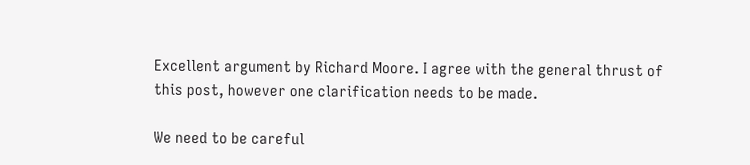Excellent argument by Richard Moore. I agree with the general thrust of
this post, however one clarification needs to be made.

We need to be careful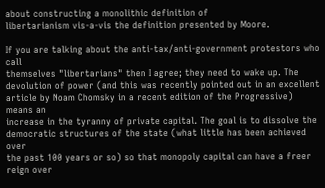about constructing a monolithic definition of
libertarianism vis-a-vis the definition presented by Moore.

If you are talking about the anti-tax/anti-government protestors who call
themselves "libertarians" then I agree; they need to wake up. The
devolution of power (and this was recently pointed out in an excellent
article by Noam Chomsky in a recent edition of the Progressive) means an
increase in the tyranny of private capital. The goal is to dissolve the
democratic structures of the state (what little has been achieved over
the past 100 years or so) so that monopoly capital can have a freer
reign over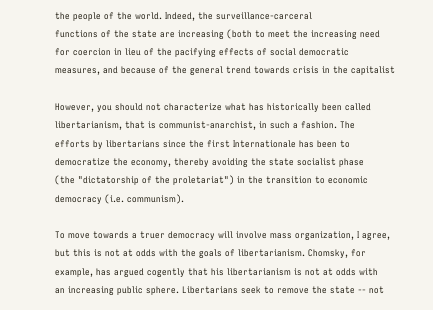the people of the world. Indeed, the surveillance-carceral
functions of the state are increasing (both to meet the increasing need
for coercion in lieu of the pacifying effects of social democratic
measures, and because of the general trend towards crisis in the capitalist

However, you should not characterize what has historically been called
libertarianism, that is communist-anarchist, in such a fashion. The
efforts by libertarians since the first Internationale has been to
democratize the economy, thereby avoiding the state socialist phase
(the "dictatorship of the proletariat") in the transition to economic
democracy (i.e. communism).

To move towards a truer democracy will involve mass organization, I agree,
but this is not at odds with the goals of libertarianism. Chomsky, for
example, has argued cogently that his libertarianism is not at odds with
an increasing public sphere. Libertarians seek to remove the state -- not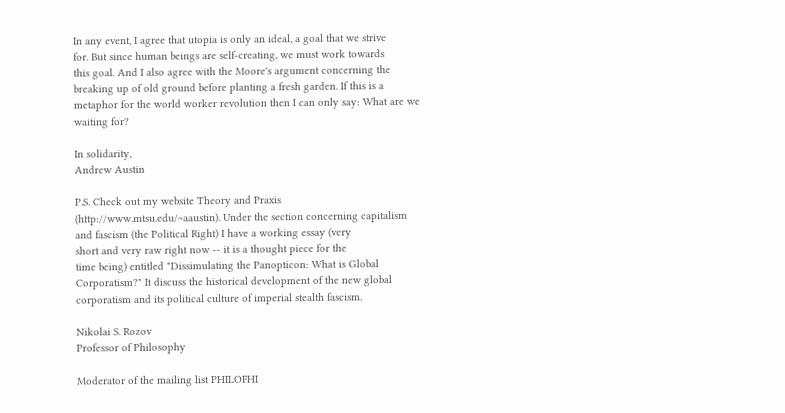In any event, I agree that utopia is only an ideal, a goal that we strive
for. But since human beings are self-creating, we must work towards
this goal. And I also agree with the Moore's argument concerning the
breaking up of old ground before planting a fresh garden. If this is a
metaphor for the world worker revolution then I can only say: What are we
waiting for?

In solidarity,
Andrew Austin

P.S. Check out my website Theory and Praxis
(http://www.mtsu.edu/~aaustin). Under the section concerning capitalism
and fascism (the Political Right) I have a working essay (very
short and very raw right now -- it is a thought piece for the
time being) entitled "Dissimulating the Panopticon: What is Global
Corporatism?" It discuss the historical development of the new global
corporatism and its political culture of imperial stealth fascism.

Nikolai S. Rozov
Professor of Philosophy

Moderator of the mailing list PHILOFHI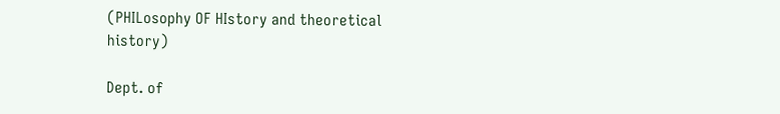(PHILosophy OF HIstory and theoretical history)

Dept. of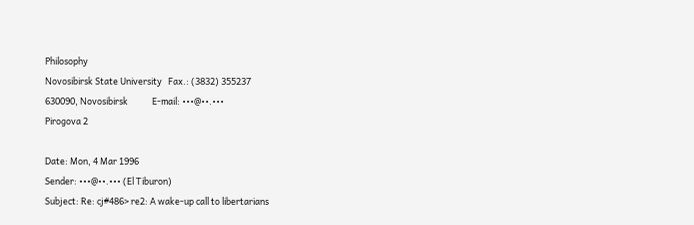Philosophy
Novosibirsk State University   Fax.: (3832) 355237
630090, Novosibirsk            E-mail: •••@••.•••
Pirogova 2

Date: Mon, 4 Mar 1996
Sender: •••@••.••• (El Tiburon)
Subject: Re: cj#486> re2: A wake-up call to libertarians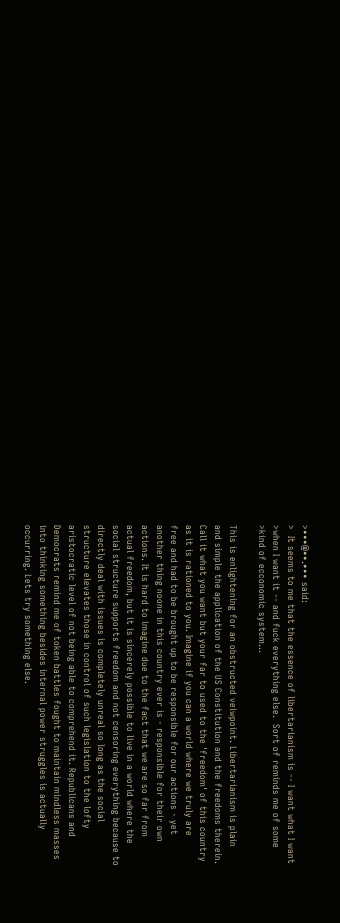>•••@••.••• said:
>  It seems to me that the essence of libertarianism is -- I want what I want
>when I want it -- and fuck everything else.  Sort of reminds me of some
>kind of ecconomic system...

This is enlightening for an obstructed veiwpoint. Libertarianism is plain
and simple the application of the US Constitution and the freedoms therein.
Call it what you want but your far to used to the 'freedom' of this country
as it is rationed to you. Imagine if you can a world where we truly are
free and had to be brought up to be responsible for our actions - yet
another thing noone in this country ever is - responsible for their own
actions. It is hard to imagine due to the fact that we are so far from
actual freedom, but it is sincerely possible to live in a world where the
social structure supports freedom and not censoring everything because to
directly deal with issues is completely unreal so long as the social
structure elevates those in control of such legislation to the lofty
aristocratic level of not being able to comprehend it. Republicans and
Democrats remind me of token battles fought to maintain mindless masses
into thinking something besides internal power struggles is actually
occurring. Lets try something else.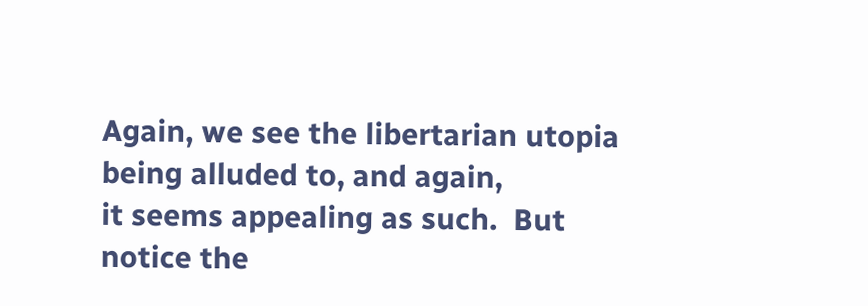Again, we see the libertarian utopia being alluded to, and again,
it seems appealing as such.  But notice the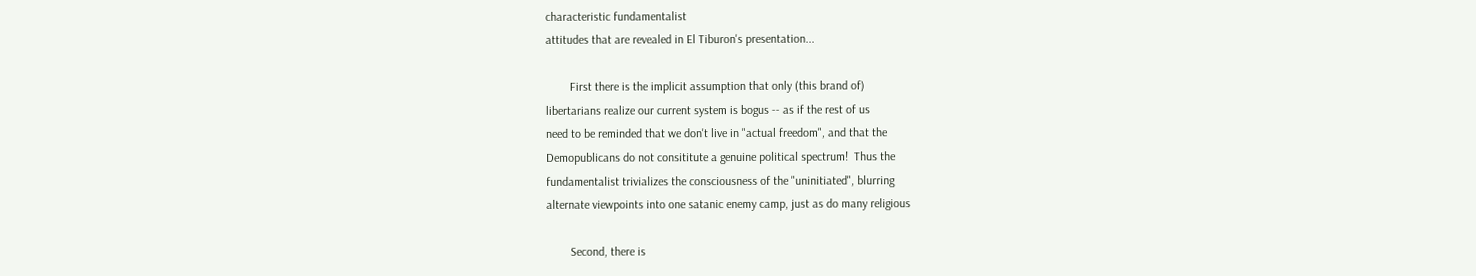characteristic fundamentalist
attitudes that are revealed in El Tiburon's presentation...

        First there is the implicit assumption that only (this brand of)
libertarians realize our current system is bogus -- as if the rest of us
need to be reminded that we don't live in "actual freedom", and that the
Demopublicans do not consititute a genuine political spectrum!  Thus the
fundamentalist trivializes the consciousness of the "uninitiated", blurring
alternate viewpoints into one satanic enemy camp, just as do many religious

        Second, there is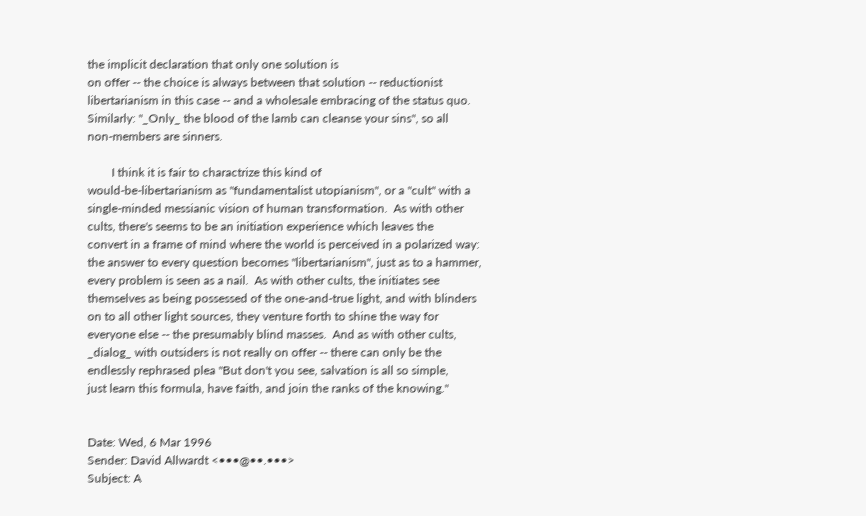the implicit declaration that only one solution is
on offer -- the choice is always between that solution -- reductionist
libertarianism in this case -- and a wholesale embracing of the status quo.
Similarly: "_Only_ the blood of the lamb can cleanse your sins", so all
non-members are sinners.

        I think it is fair to charactrize this kind of
would-be-libertarianism as "fundamentalist utopianism", or a "cult" with a
single-minded messianic vision of human transformation.  As with other
cults, there's seems to be an initiation experience which leaves the
convert in a frame of mind where the world is perceived in a polarized way:
the answer to every question becomes "libertarianism", just as to a hammer,
every problem is seen as a nail.  As with other cults, the initiates see
themselves as being possessed of the one-and-true light, and with blinders
on to all other light sources, they venture forth to shine the way for
everyone else -- the presumably blind masses.  And as with other cults,
_dialog_ with outsiders is not really on offer -- there can only be the
endlessly rephrased plea "But don't you see, salvation is all so simple,
just learn this formula, have faith, and join the ranks of the knowing."


Date: Wed, 6 Mar 1996
Sender: David Allwardt <•••@••.•••>
Subject: A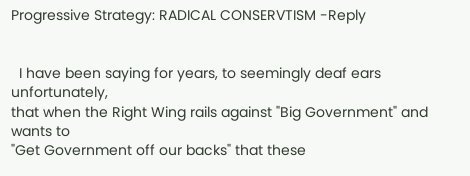Progressive Strategy: RADICAL CONSERVTISM -Reply


  I have been saying for years, to seemingly deaf ears unfortunately,
that when the Right Wing rails against "Big Government" and wants to
"Get Government off our backs" that these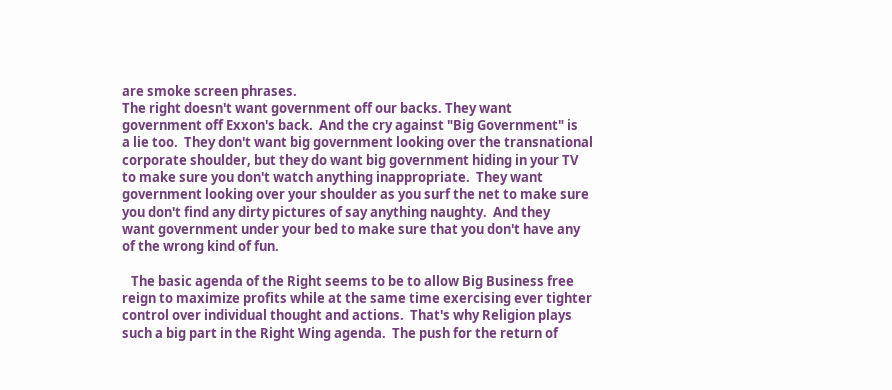are smoke screen phrases.
The right doesn't want government off our backs. They want
government off Exxon's back.  And the cry against "Big Government" is
a lie too.  They don't want big government looking over the transnational
corporate shoulder, but they do want big government hiding in your TV
to make sure you don't watch anything inappropriate.  They want
government looking over your shoulder as you surf the net to make sure
you don't find any dirty pictures of say anything naughty.  And they
want government under your bed to make sure that you don't have any
of the wrong kind of fun.

   The basic agenda of the Right seems to be to allow Big Business free
reign to maximize profits while at the same time exercising ever tighter
control over individual thought and actions.  That's why Religion plays
such a big part in the Right Wing agenda.  The push for the return of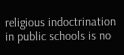religious indoctrination in public schools is no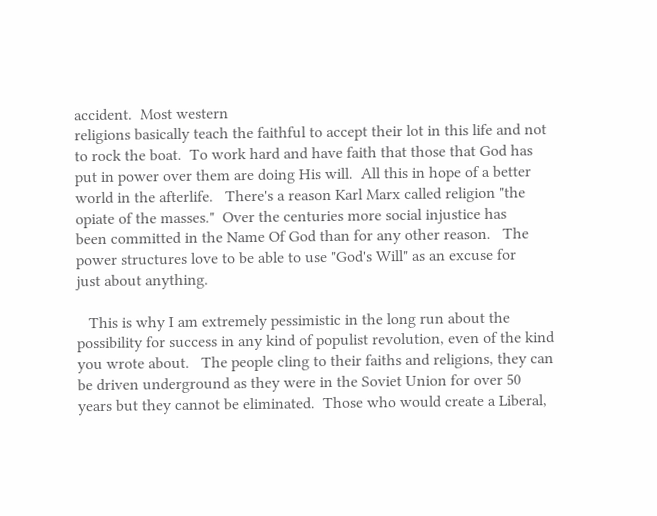accident.  Most western
religions basically teach the faithful to accept their lot in this life and not
to rock the boat.  To work hard and have faith that those that God has
put in power over them are doing His will.  All this in hope of a better
world in the afterlife.   There's a reason Karl Marx called religion "the
opiate of the masses."  Over the centuries more social injustice has
been committed in the Name Of God than for any other reason.   The
power structures love to be able to use "God's Will" as an excuse for
just about anything.

   This is why I am extremely pessimistic in the long run about the
possibility for success in any kind of populist revolution, even of the kind
you wrote about.   The people cling to their faiths and religions, they can
be driven underground as they were in the Soviet Union for over 50
years but they cannot be eliminated.  Those who would create a Liberal,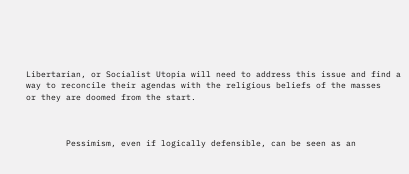Libertarian, or Socialist Utopia will need to address this issue and find a
way to reconcile their agendas with the religious beliefs of the masses
or they are doomed from the start.



        Pessimism, even if logically defensible, can be seen as an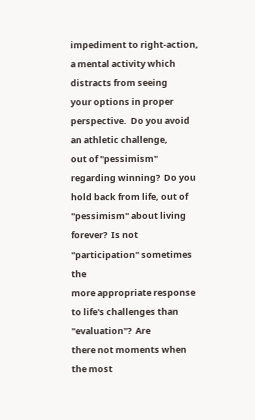impediment to right-action, a mental activity which distracts from seeing
your options in proper perspective.  Do you avoid an athletic challenge,
out of "pessimism" regarding winning?  Do you hold back from life, out of
"pessimism" about living forever?  Is not "participation" sometimes the
more appropriate response to life's challenges than "evaluation"?  Are
there not moments when the most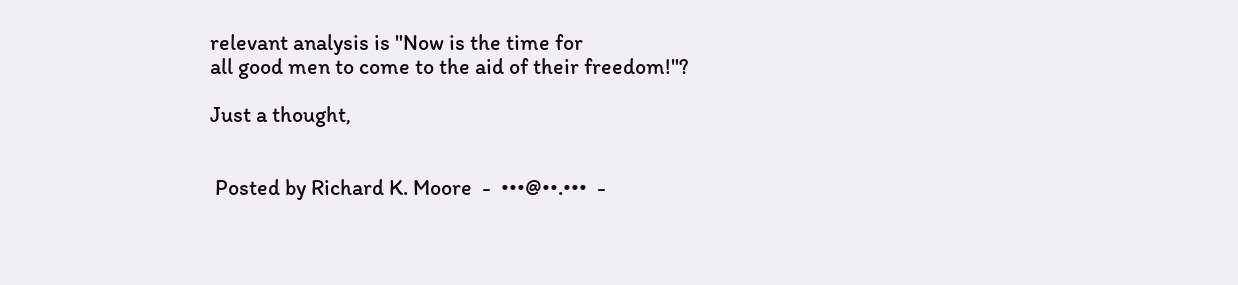relevant analysis is "Now is the time for
all good men to come to the aid of their freedom!"?

Just a thought,


 Posted by Richard K. Moore  -  •••@••.•••  -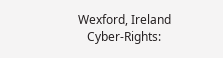Wexford, Ireland
   Cyber-Rights: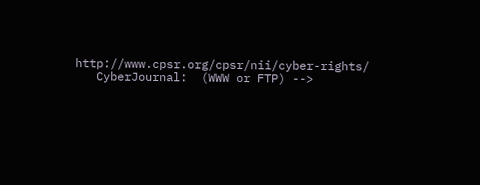http://www.cpsr.org/cpsr/nii/cyber-rights/
   CyberJournal:  (WWW or FTP) -->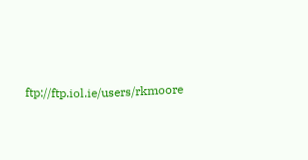ftp://ftp.iol.ie/users/rkmoore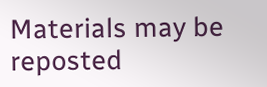Materials may be reposted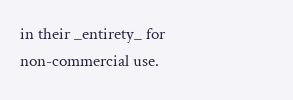in their _entirety_ for non-commercial use.